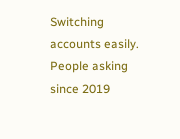Switching accounts easily. People asking since 2019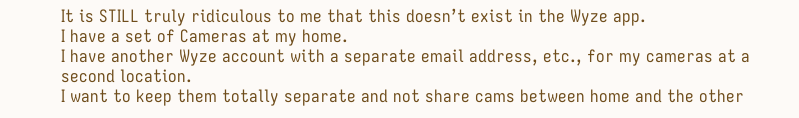It is STILL truly ridiculous to me that this doesn’t exist in the Wyze app.
I have a set of Cameras at my home.
I have another Wyze account with a separate email address, etc., for my cameras at a second location.
I want to keep them totally separate and not share cams between home and the other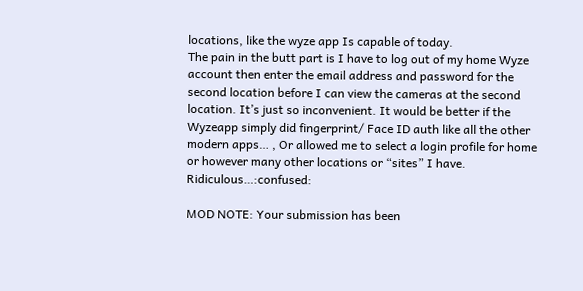locations, like the wyze app Is capable of today.
The pain in the butt part is I have to log out of my home Wyze account then enter the email address and password for the second location before I can view the cameras at the second location. It’s just so inconvenient. It would be better if the Wyzeapp simply did fingerprint/ Face ID auth like all the other modern apps… , Or allowed me to select a login profile for home or however many other locations or “sites” I have. Ridiculous…:confused:

MOD NOTE: Your submission has been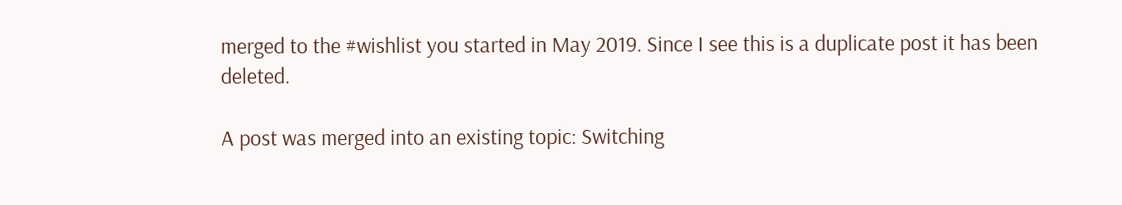merged to the #wishlist you started in May 2019. Since I see this is a duplicate post it has been deleted.

A post was merged into an existing topic: Switching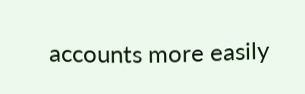accounts more easily